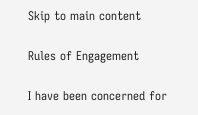Skip to main content

Rules of Engagement

I have been concerned for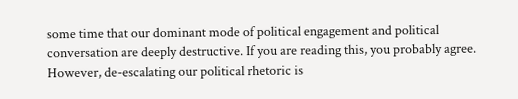some time that our dominant mode of political engagement and political conversation are deeply destructive. If you are reading this, you probably agree. However, de-escalating our political rhetoric is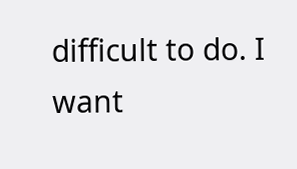difficult to do. I want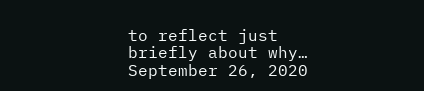to reflect just briefly about why…
September 26, 2020